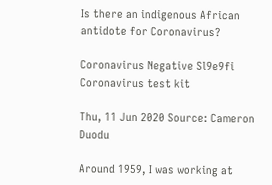Is there an indigenous African antidote for Coronavirus?

Coronavirus Negative Sl9e9fi Coronavirus test kit

Thu, 11 Jun 2020 Source: Cameron Duodu

Around 1959, I was working at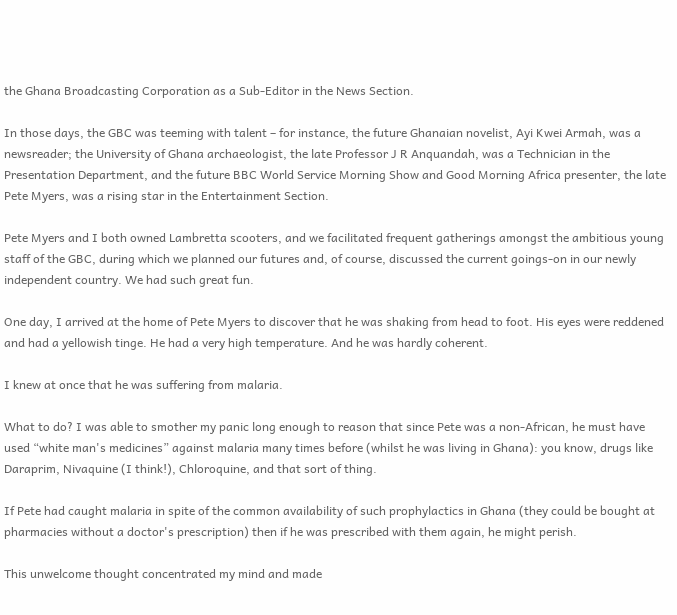the Ghana Broadcasting Corporation as a Sub-Editor in the News Section.

In those days, the GBC was teeming with talent – for instance, the future Ghanaian novelist, Ayi Kwei Armah, was a newsreader; the University of Ghana archaeologist, the late Professor J R Anquandah, was a Technician in the Presentation Department, and the future BBC World Service Morning Show and Good Morning Africa presenter, the late Pete Myers, was a rising star in the Entertainment Section.

Pete Myers and I both owned Lambretta scooters, and we facilitated frequent gatherings amongst the ambitious young staff of the GBC, during which we planned our futures and, of course, discussed the current goings-on in our newly independent country. We had such great fun.

One day, I arrived at the home of Pete Myers to discover that he was shaking from head to foot. His eyes were reddened and had a yellowish tinge. He had a very high temperature. And he was hardly coherent.

I knew at once that he was suffering from malaria.

What to do? I was able to smother my panic long enough to reason that since Pete was a non-African, he must have used “white man's medicines” against malaria many times before (whilst he was living in Ghana): you know, drugs like Daraprim, Nivaquine (I think!), Chloroquine, and that sort of thing.

If Pete had caught malaria in spite of the common availability of such prophylactics in Ghana (they could be bought at pharmacies without a doctor's prescription) then if he was prescribed with them again, he might perish.

This unwelcome thought concentrated my mind and made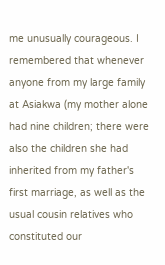me unusually courageous. I remembered that whenever anyone from my large family at Asiakwa (my mother alone had nine children; there were also the children she had inherited from my father's first marriage, as well as the usual cousin relatives who constituted our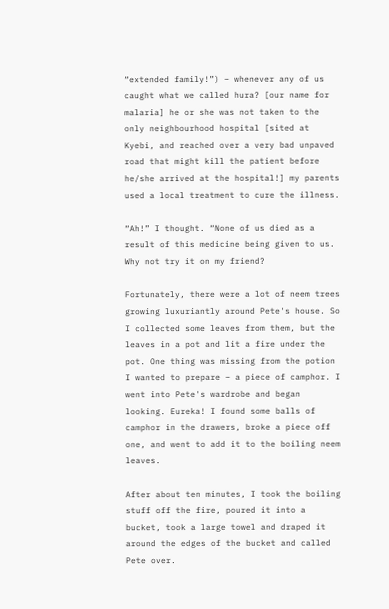“extended family!”) – whenever any of us caught what we called hura? [our name for malaria] he or she was not taken to the only neighbourhood hospital [sited at Kyebi, and reached over a very bad unpaved road that might kill the patient before he/she arrived at the hospital!] my parents used a local treatment to cure the illness.

“Ah!” I thought. “None of us died as a result of this medicine being given to us. Why not try it on my friend?

Fortunately, there were a lot of neem trees growing luxuriantly around Pete's house. So I collected some leaves from them, but the leaves in a pot and lit a fire under the pot. One thing was missing from the potion I wanted to prepare – a piece of camphor. I went into Pete's wardrobe and began looking. Eureka! I found some balls of camphor in the drawers, broke a piece off one, and went to add it to the boiling neem leaves.

After about ten minutes, I took the boiling stuff off the fire, poured it into a bucket, took a large towel and draped it around the edges of the bucket and called Pete over.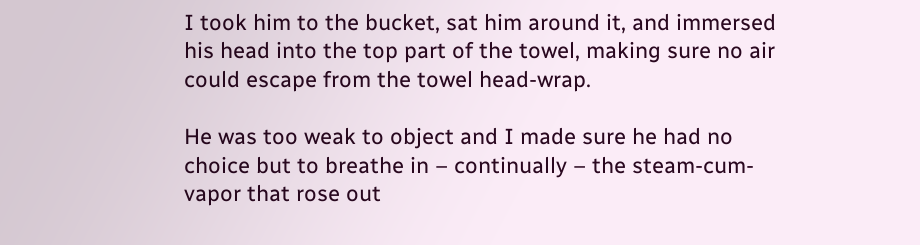I took him to the bucket, sat him around it, and immersed his head into the top part of the towel, making sure no air could escape from the towel head-wrap.

He was too weak to object and I made sure he had no choice but to breathe in – continually – the steam-cum-vapor that rose out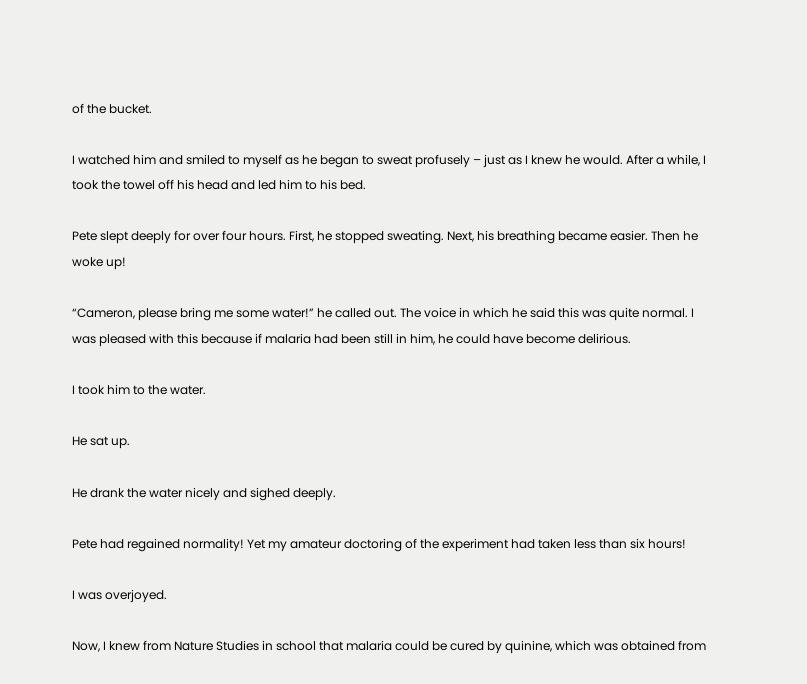of the bucket.

I watched him and smiled to myself as he began to sweat profusely – just as I knew he would. After a while, I took the towel off his head and led him to his bed.

Pete slept deeply for over four hours. First, he stopped sweating. Next, his breathing became easier. Then he woke up!

“Cameron, please bring me some water!” he called out. The voice in which he said this was quite normal. I was pleased with this because if malaria had been still in him, he could have become delirious.

I took him to the water.

He sat up.

He drank the water nicely and sighed deeply.

Pete had regained normality! Yet my amateur doctoring of the experiment had taken less than six hours!

I was overjoyed.

Now, I knew from Nature Studies in school that malaria could be cured by quinine, which was obtained from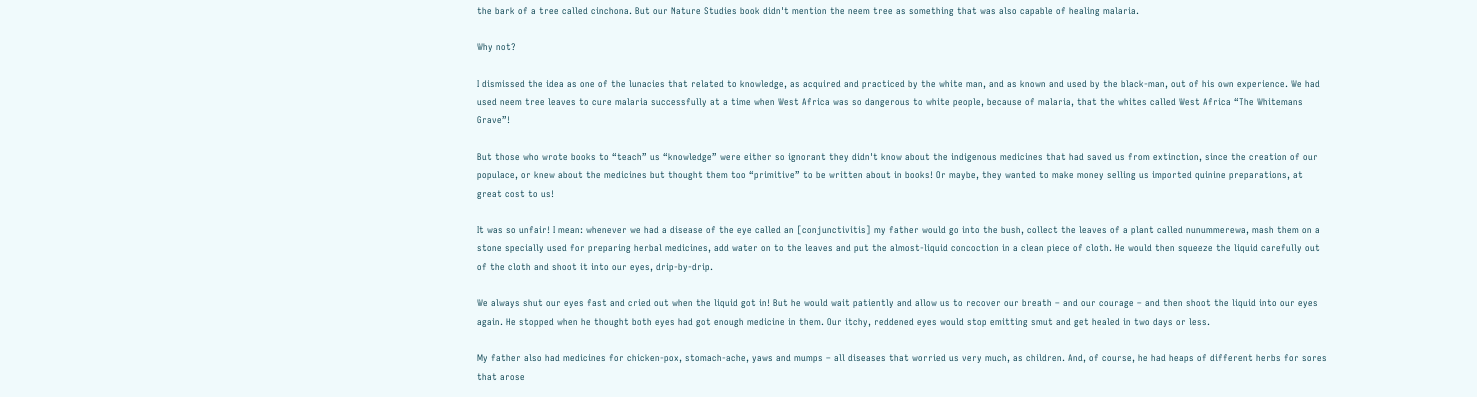the bark of a tree called cinchona. But our Nature Studies book didn't mention the neem tree as something that was also capable of healing malaria.

Why not?

I dismissed the idea as one of the lunacies that related to knowledge, as acquired and practiced by the white man, and as known and used by the black-man, out of his own experience. We had used neem tree leaves to cure malaria successfully at a time when West Africa was so dangerous to white people, because of malaria, that the whites called West Africa “The Whitemans Grave”!

But those who wrote books to “teach” us “knowledge” were either so ignorant they didn't know about the indigenous medicines that had saved us from extinction, since the creation of our populace, or knew about the medicines but thought them too “primitive” to be written about in books! Or maybe, they wanted to make money selling us imported quinine preparations, at great cost to us!

It was so unfair! I mean: whenever we had a disease of the eye called an [conjunctivitis] my father would go into the bush, collect the leaves of a plant called nunummerewa, mash them on a stone specially used for preparing herbal medicines, add water on to the leaves and put the almost-liquid concoction in a clean piece of cloth. He would then squeeze the liquid carefully out of the cloth and shoot it into our eyes, drip-by-drip.

We always shut our eyes fast and cried out when the liquid got in! But he would wait patiently and allow us to recover our breath – and our courage – and then shoot the liquid into our eyes again. He stopped when he thought both eyes had got enough medicine in them. Our itchy, reddened eyes would stop emitting smut and get healed in two days or less.

My father also had medicines for chicken-pox, stomach-ache, yaws and mumps – all diseases that worried us very much, as children. And, of course, he had heaps of different herbs for sores that arose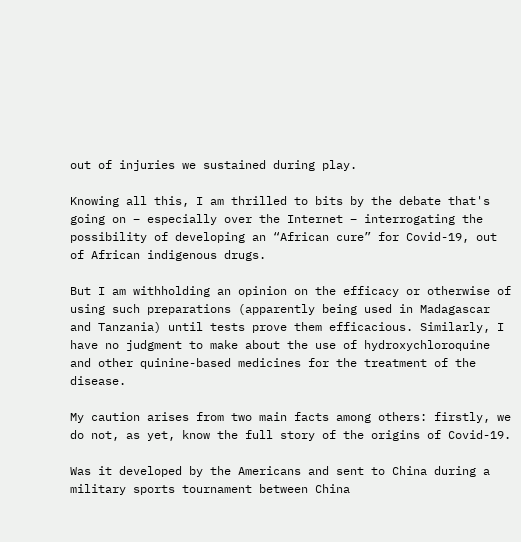out of injuries we sustained during play.

Knowing all this, I am thrilled to bits by the debate that's going on – especially over the Internet – interrogating the possibility of developing an “African cure” for Covid-19, out of African indigenous drugs.

But I am withholding an opinion on the efficacy or otherwise of using such preparations (apparently being used in Madagascar and Tanzania) until tests prove them efficacious. Similarly, I have no judgment to make about the use of hydroxychloroquine and other quinine-based medicines for the treatment of the disease.

My caution arises from two main facts among others: firstly, we do not, as yet, know the full story of the origins of Covid-19.

Was it developed by the Americans and sent to China during a military sports tournament between China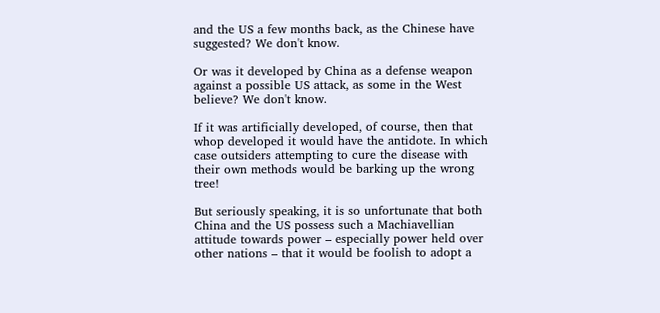and the US a few months back, as the Chinese have suggested? We don't know.

Or was it developed by China as a defense weapon against a possible US attack, as some in the West believe? We don't know.

If it was artificially developed, of course, then that whop developed it would have the antidote. In which case outsiders attempting to cure the disease with their own methods would be barking up the wrong tree!

But seriously speaking, it is so unfortunate that both China and the US possess such a Machiavellian attitude towards power – especially power held over other nations – that it would be foolish to adopt a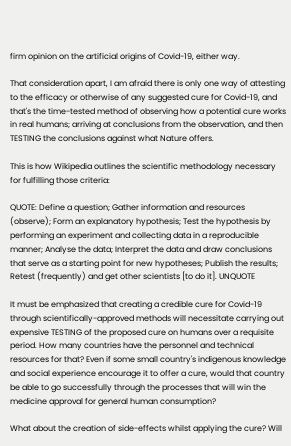firm opinion on the artificial origins of Covid-19, either way.

That consideration apart, I am afraid there is only one way of attesting to the efficacy or otherwise of any suggested cure for Covid-19, and that's the time-tested method of observing how a potential cure works in real humans; arriving at conclusions from the observation, and then TESTING the conclusions against what Nature offers.

This is how Wikipedia outlines the scientific methodology necessary for fulfilling those criteria:

QUOTE: Define a question; Gather information and resources (observe); Form an explanatory hypothesis; Test the hypothesis by performing an experiment and collecting data in a reproducible manner; Analyse the data; Interpret the data and draw conclusions that serve as a starting point for new hypotheses; Publish the results; Retest (frequently) and get other scientists [to do it]. UNQUOTE

It must be emphasized that creating a credible cure for Covid-19 through scientifically-approved methods will necessitate carrying out expensive TESTING of the proposed cure on humans over a requisite period. How many countries have the personnel and technical resources for that? Even if some small country's indigenous knowledge and social experience encourage it to offer a cure, would that country be able to go successfully through the processes that will win the medicine approval for general human consumption?

What about the creation of side-effects whilst applying the cure? Will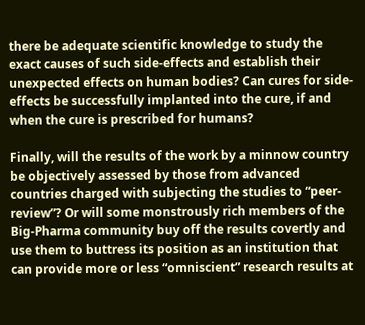there be adequate scientific knowledge to study the exact causes of such side-effects and establish their unexpected effects on human bodies? Can cures for side-effects be successfully implanted into the cure, if and when the cure is prescribed for humans?

Finally, will the results of the work by a minnow country be objectively assessed by those from advanced countries charged with subjecting the studies to “peer-review”? Or will some monstrously rich members of the Big-Pharma community buy off the results covertly and use them to buttress its position as an institution that can provide more or less “omniscient” research results at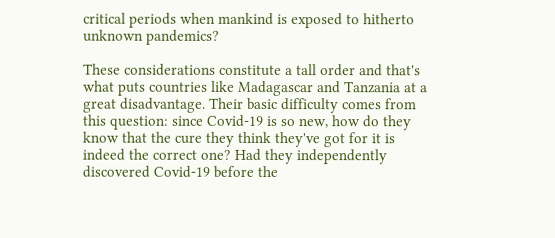critical periods when mankind is exposed to hitherto unknown pandemics?

These considerations constitute a tall order and that's what puts countries like Madagascar and Tanzania at a great disadvantage. Their basic difficulty comes from this question: since Covid-19 is so new, how do they know that the cure they think they've got for it is indeed the correct one? Had they independently discovered Covid-19 before the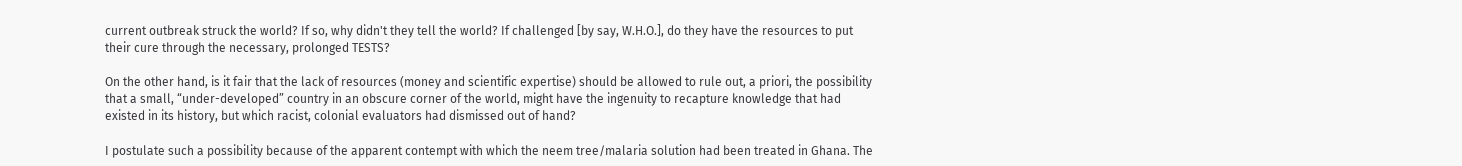current outbreak struck the world? If so, why didn't they tell the world? If challenged [by say, W.H.O.], do they have the resources to put their cure through the necessary, prolonged TESTS?

On the other hand, is it fair that the lack of resources (money and scientific expertise) should be allowed to rule out, a priori, the possibility that a small, “under-developed” country in an obscure corner of the world, might have the ingenuity to recapture knowledge that had existed in its history, but which racist, colonial evaluators had dismissed out of hand?

I postulate such a possibility because of the apparent contempt with which the neem tree/malaria solution had been treated in Ghana. The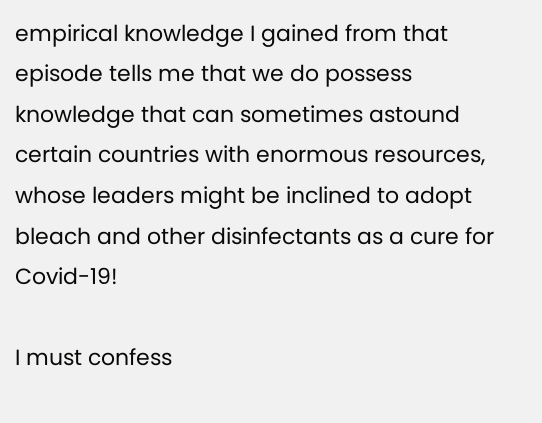empirical knowledge I gained from that episode tells me that we do possess knowledge that can sometimes astound certain countries with enormous resources, whose leaders might be inclined to adopt bleach and other disinfectants as a cure for Covid-19!

I must confess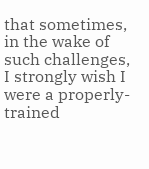that sometimes, in the wake of such challenges, I strongly wish I were a properly-trained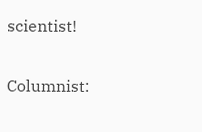scientist!

Columnist: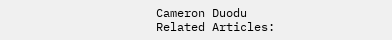Cameron Duodu
Related Articles: